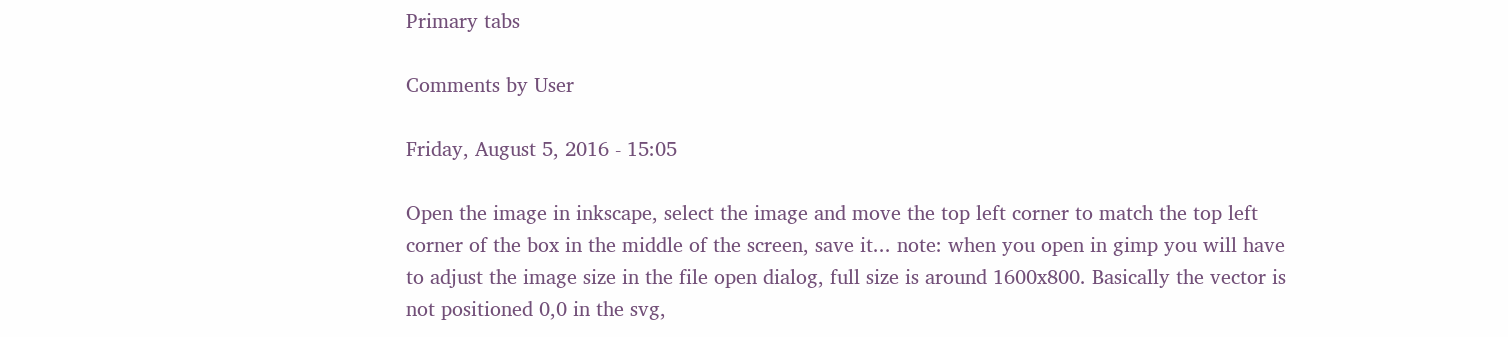Primary tabs

Comments by User

Friday, August 5, 2016 - 15:05

Open the image in inkscape, select the image and move the top left corner to match the top left corner of the box in the middle of the screen, save it... note: when you open in gimp you will have to adjust the image size in the file open dialog, full size is around 1600x800. Basically the vector is not positioned 0,0 in the svg,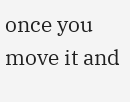once you move it and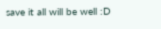save it all will be well :D